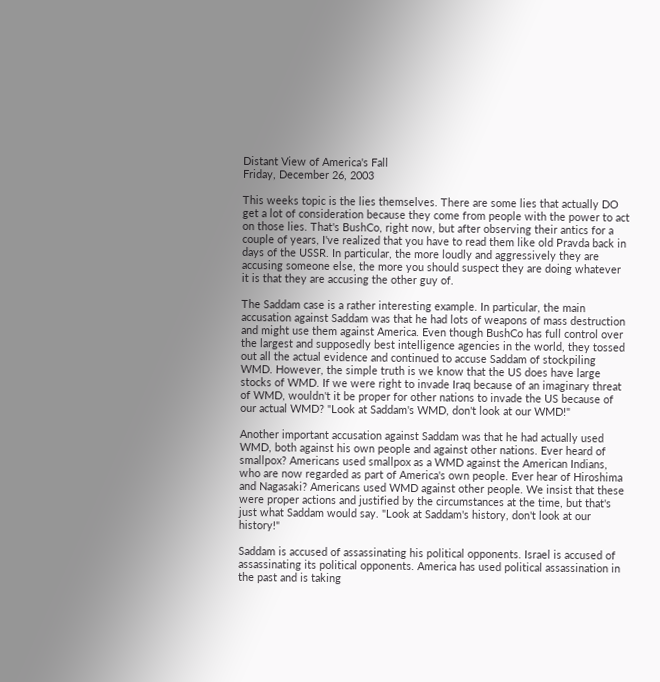Distant View of America's Fall
Friday, December 26, 2003

This weeks topic is the lies themselves. There are some lies that actually DO get a lot of consideration because they come from people with the power to act on those lies. That's BushCo, right now, but after observing their antics for a couple of years, I've realized that you have to read them like old Pravda back in days of the USSR. In particular, the more loudly and aggressively they are accusing someone else, the more you should suspect they are doing whatever it is that they are accusing the other guy of.

The Saddam case is a rather interesting example. In particular, the main accusation against Saddam was that he had lots of weapons of mass destruction and might use them against America. Even though BushCo has full control over the largest and supposedly best intelligence agencies in the world, they tossed out all the actual evidence and continued to accuse Saddam of stockpiling WMD. However, the simple truth is we know that the US does have large stocks of WMD. If we were right to invade Iraq because of an imaginary threat of WMD, wouldn't it be proper for other nations to invade the US because of our actual WMD? "Look at Saddam's WMD, don't look at our WMD!"

Another important accusation against Saddam was that he had actually used WMD, both against his own people and against other nations. Ever heard of smallpox? Americans used smallpox as a WMD against the American Indians, who are now regarded as part of America's own people. Ever hear of Hiroshima and Nagasaki? Americans used WMD against other people. We insist that these were proper actions and justified by the circumstances at the time, but that's just what Saddam would say. "Look at Saddam's history, don't look at our history!"

Saddam is accused of assassinating his political opponents. Israel is accused of assassinating its political opponents. America has used political assassination in the past and is taking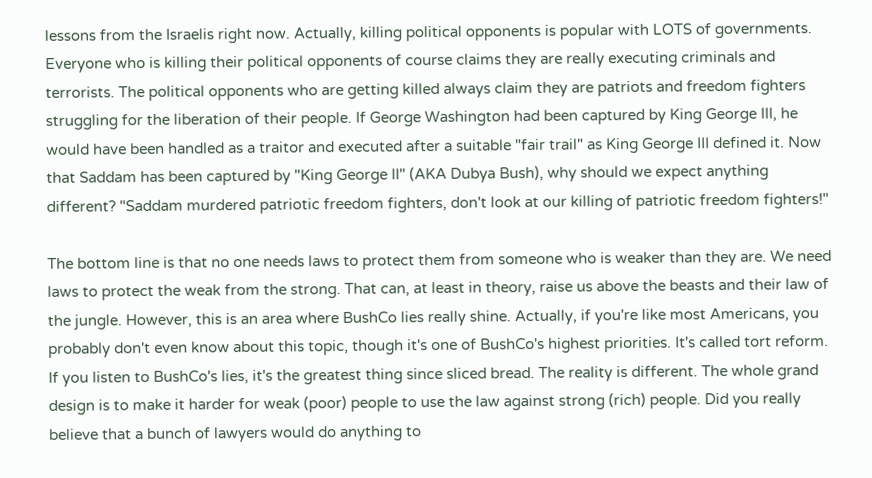lessons from the Israelis right now. Actually, killing political opponents is popular with LOTS of governments. Everyone who is killing their political opponents of course claims they are really executing criminals and terrorists. The political opponents who are getting killed always claim they are patriots and freedom fighters struggling for the liberation of their people. If George Washington had been captured by King George III, he would have been handled as a traitor and executed after a suitable "fair trail" as King George III defined it. Now that Saddam has been captured by "King George II" (AKA Dubya Bush), why should we expect anything different? "Saddam murdered patriotic freedom fighters, don't look at our killing of patriotic freedom fighters!"

The bottom line is that no one needs laws to protect them from someone who is weaker than they are. We need laws to protect the weak from the strong. That can, at least in theory, raise us above the beasts and their law of the jungle. However, this is an area where BushCo lies really shine. Actually, if you're like most Americans, you probably don't even know about this topic, though it's one of BushCo's highest priorities. It's called tort reform. If you listen to BushCo's lies, it's the greatest thing since sliced bread. The reality is different. The whole grand design is to make it harder for weak (poor) people to use the law against strong (rich) people. Did you really believe that a bunch of lawyers would do anything to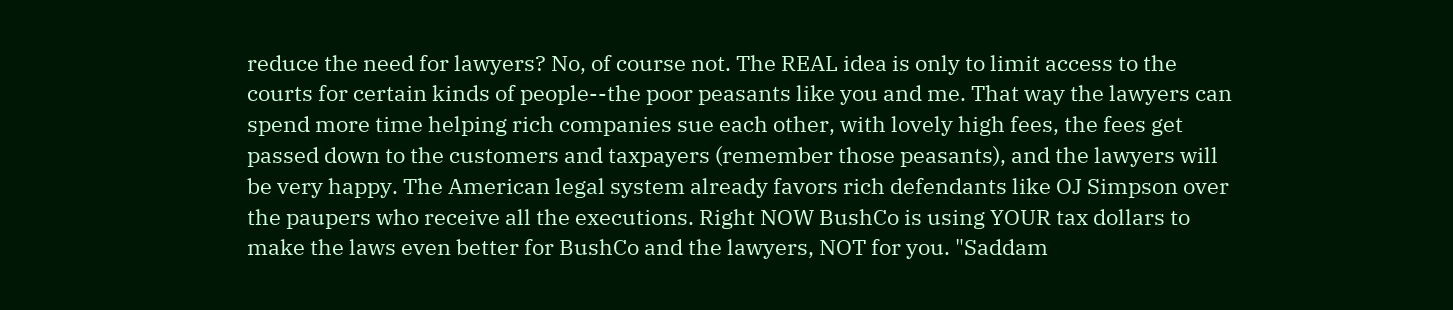reduce the need for lawyers? No, of course not. The REAL idea is only to limit access to the courts for certain kinds of people--the poor peasants like you and me. That way the lawyers can spend more time helping rich companies sue each other, with lovely high fees, the fees get passed down to the customers and taxpayers (remember those peasants), and the lawyers will be very happy. The American legal system already favors rich defendants like OJ Simpson over the paupers who receive all the executions. Right NOW BushCo is using YOUR tax dollars to make the laws even better for BushCo and the lawyers, NOT for you. "Saddam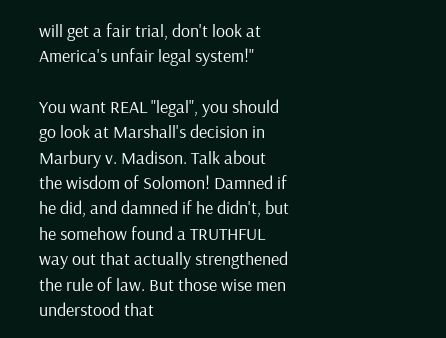will get a fair trial, don't look at America's unfair legal system!"

You want REAL "legal", you should go look at Marshall's decision in Marbury v. Madison. Talk about the wisdom of Solomon! Damned if he did, and damned if he didn't, but he somehow found a TRUTHFUL way out that actually strengthened the rule of law. But those wise men understood that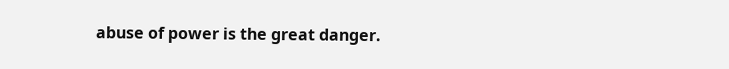abuse of power is the great danger.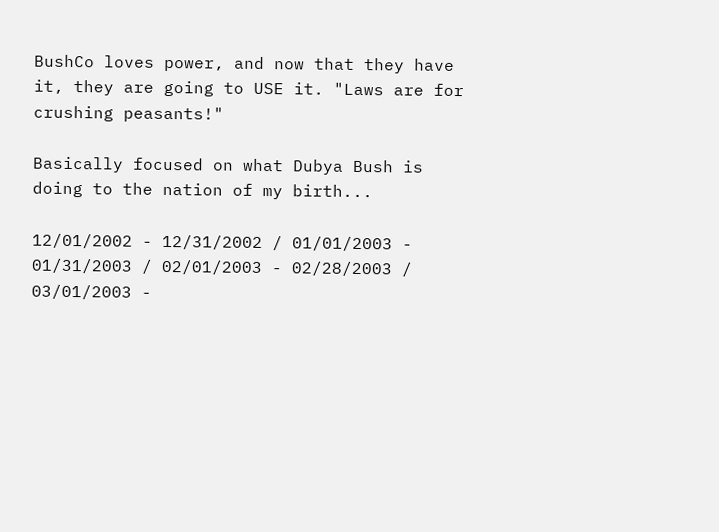BushCo loves power, and now that they have it, they are going to USE it. "Laws are for crushing peasants!"

Basically focused on what Dubya Bush is doing to the nation of my birth...

12/01/2002 - 12/31/2002 / 01/01/2003 - 01/31/2003 / 02/01/2003 - 02/28/2003 / 03/01/2003 -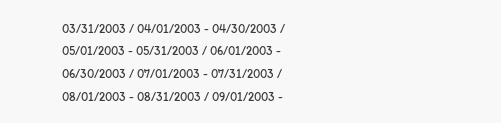03/31/2003 / 04/01/2003 - 04/30/2003 / 05/01/2003 - 05/31/2003 / 06/01/2003 - 06/30/2003 / 07/01/2003 - 07/31/2003 / 08/01/2003 - 08/31/2003 / 09/01/2003 -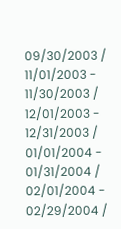09/30/2003 / 11/01/2003 - 11/30/2003 / 12/01/2003 - 12/31/2003 / 01/01/2004 - 01/31/2004 / 02/01/2004 - 02/29/2004 /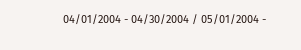04/01/2004 - 04/30/2004 / 05/01/2004 -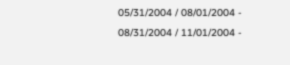05/31/2004 / 08/01/2004 - 08/31/2004 / 11/01/2004 -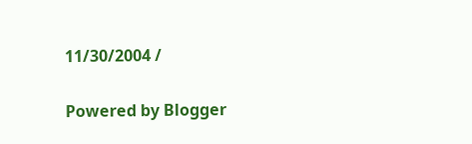11/30/2004 /

Powered by Blogger